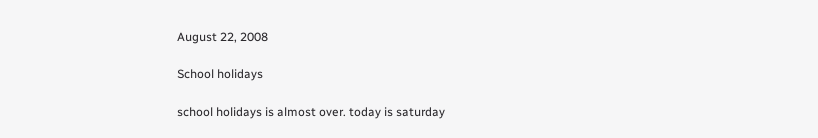August 22, 2008

School holidays

school holidays is almost over. today is saturday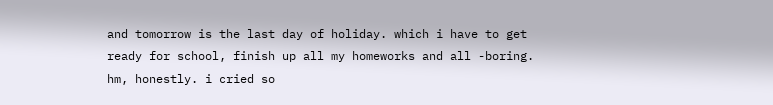and tomorrow is the last day of holiday. which i have to get ready for school, finish up all my homeworks and all -boring. hm, honestly. i cried so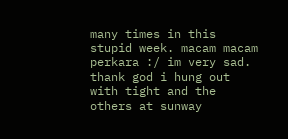many times in this stupid week. macam macam perkara :/ im very sad. thank god i hung out with tight and the others at sunway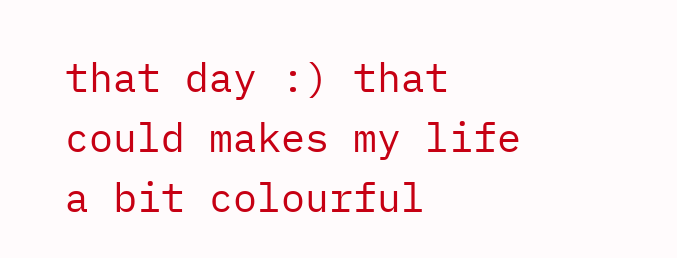that day :) that could makes my life a bit colourful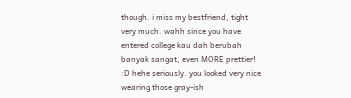though. i miss my bestfriend, tight very much. wahh since you have entered college kau dah berubah banyak sangat, even MORE prettier! :D hehe seriously. you looked very nice wearing those gray-ish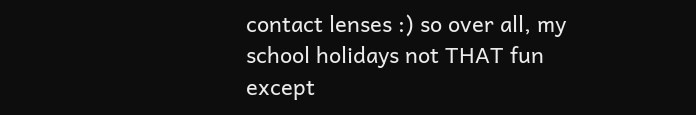contact lenses :) so over all, my school holidays not THAT fun except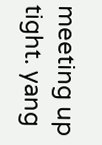meeting up tight. yang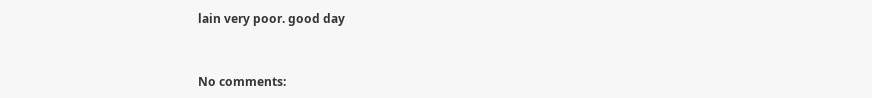lain very poor. good day


No comments: